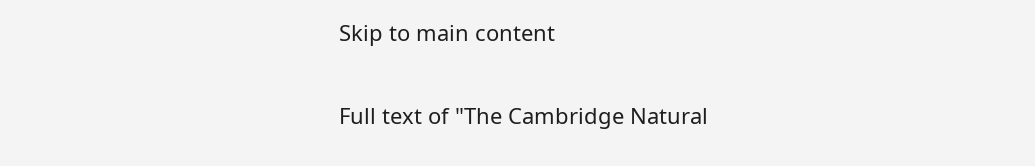Skip to main content

Full text of "The Cambridge Natural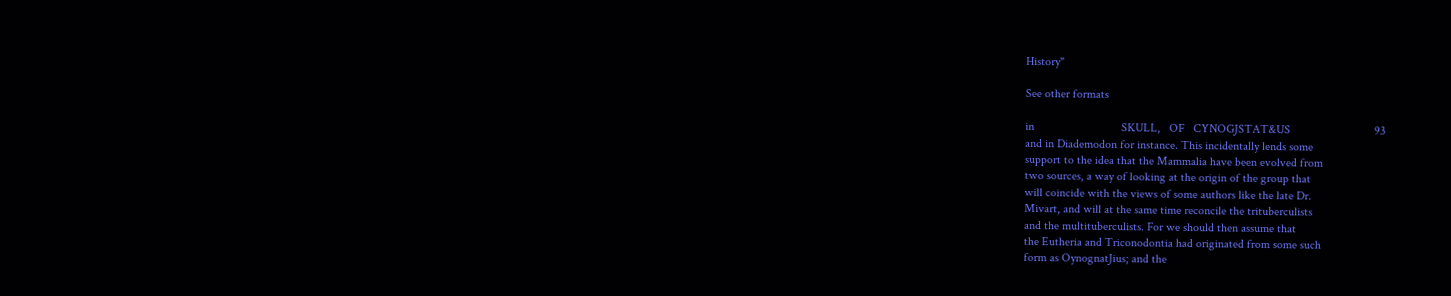History"

See other formats

in                             SKULL,   OF   CYNOGJSTAT&US                            93
and in Diademodon for instance. This incidentally lends some
support to the idea that the Mammalia have been evolved from
two sources, a way of looking at the origin of the group that
will coincide with the views of some authors like the late Dr.
Mivart, and will at the same time reconcile the trituberculists
and the multituberculists. For we should then assume that
the Eutheria and Triconodontia had originated from some such
form as OynognatJius; and the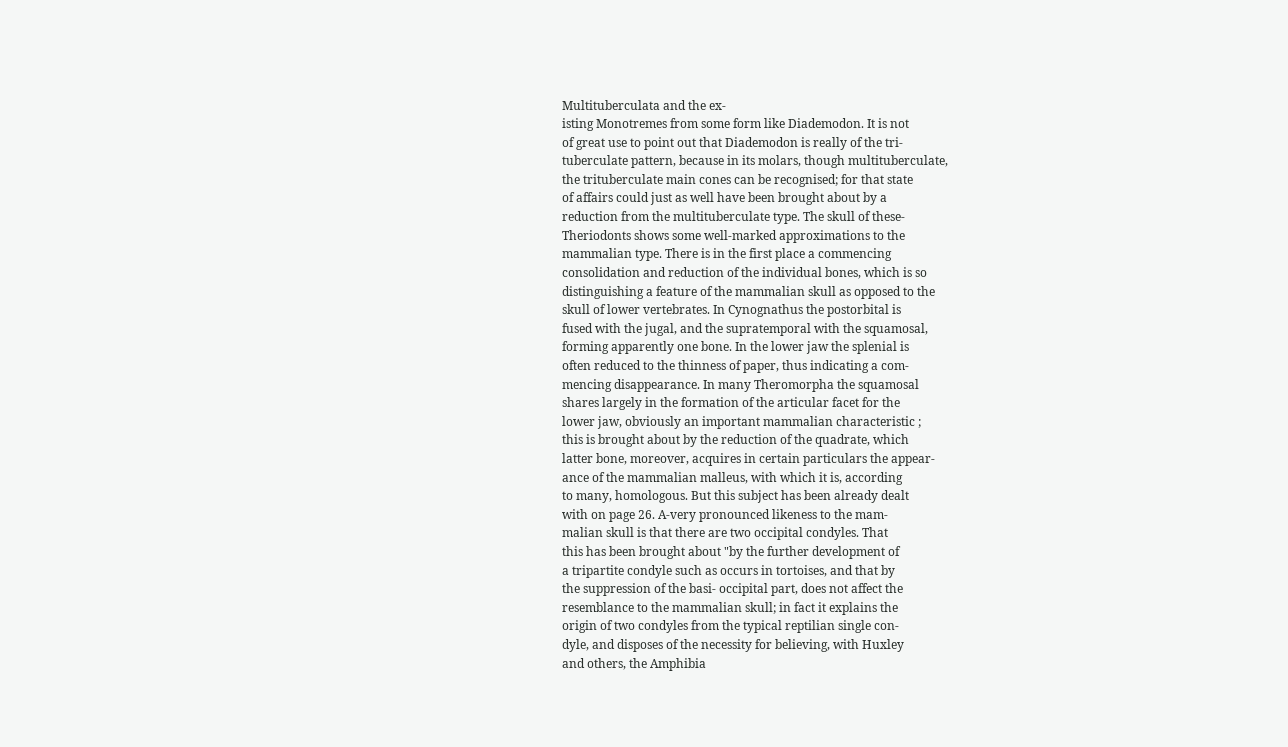Multituberculata and the ex-
isting Monotremes from some form like Diademodon. It is not
of great use to point out that Diademodon is really of the tri-
tuberculate pattern, because in its molars, though multituberculate,
the trituberculate main cones can be recognised; for that state
of affairs could just as well have been brought about by a
reduction from the multituberculate type. The skull of these-
Theriodonts shows some well-marked approximations to the
mammalian type. There is in the first place a commencing
consolidation and reduction of the individual bones, which is so
distinguishing a feature of the mammalian skull as opposed to the
skull of lower vertebrates. In Cynognathus the postorbital is
fused with the jugal, and the supratemporal with the squamosal,
forming apparently one bone. In the lower jaw the splenial is
often reduced to the thinness of paper, thus indicating a com-
mencing disappearance. In many Theromorpha the squamosal
shares largely in the formation of the articular facet for the
lower jaw, obviously an important mammalian characteristic ;
this is brought about by the reduction of the quadrate, which
latter bone, moreover, acquires in certain particulars the appear-
ance of the mammalian malleus, with which it is, according
to many, homologous. But this subject has been already dealt
with on page 26. A-very pronounced likeness to the mam-
malian skull is that there are two occipital condyles. That
this has been brought about "by the further development of
a tripartite condyle such as occurs in tortoises, and that by
the suppression of the basi- occipital part, does not affect the
resemblance to the mammalian skull; in fact it explains the
origin of two condyles from the typical reptilian single con-
dyle, and disposes of the necessity for believing, with Huxley
and others, the Amphibia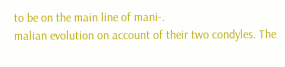to be on the main line of mani-.
malian evolution on account of their two condyles. The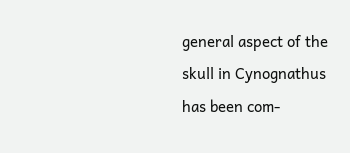general aspect of the skull in Cynognathus has been com-